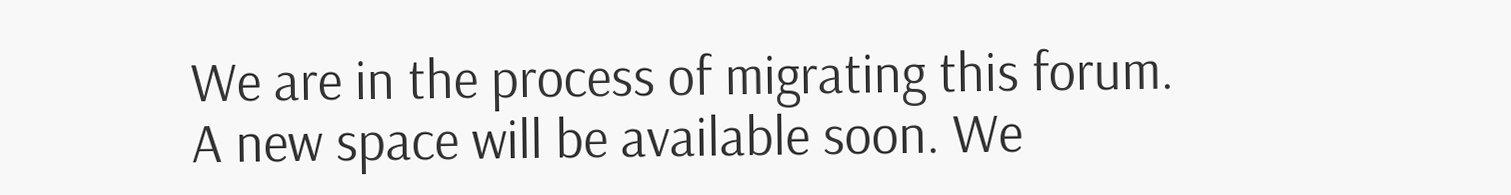We are in the process of migrating this forum. A new space will be available soon. We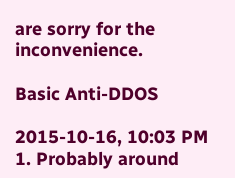are sorry for the inconvenience.

Basic Anti-DDOS

2015-10-16, 10:03 PM
1. Probably around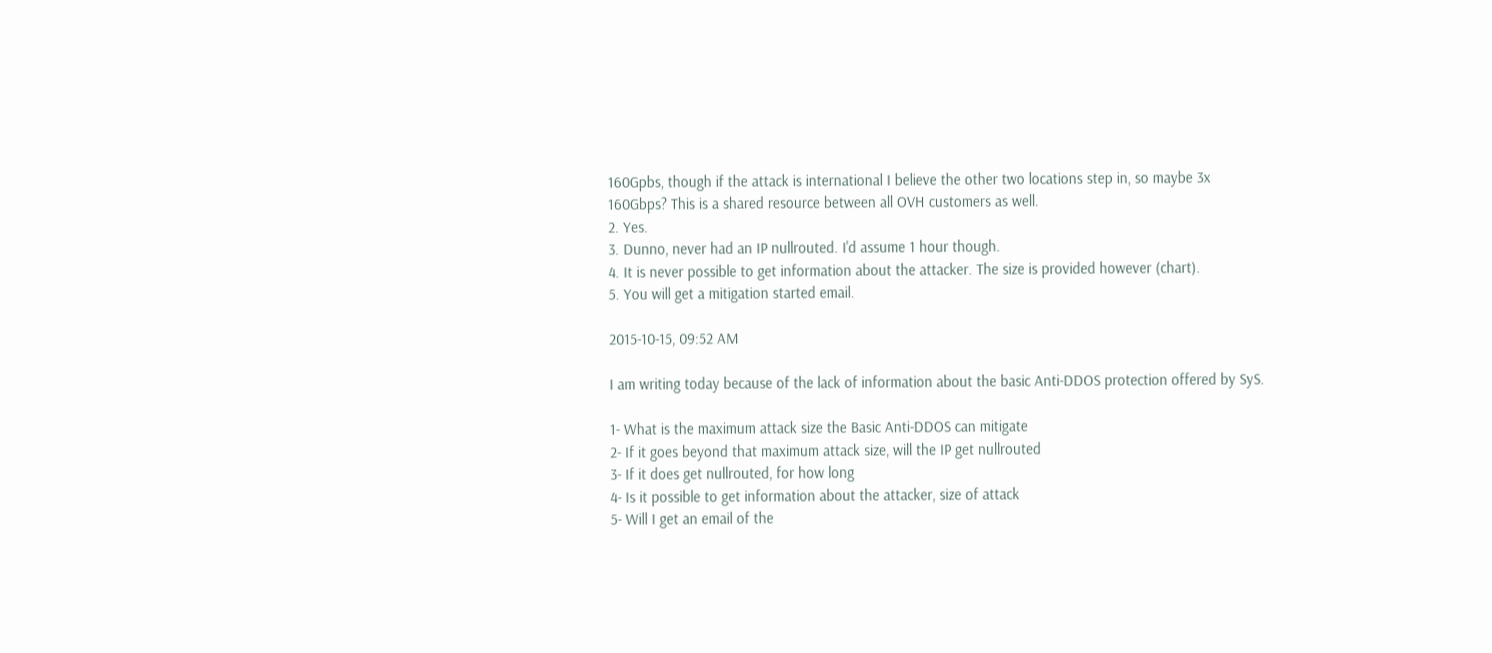160Gpbs, though if the attack is international I believe the other two locations step in, so maybe 3x 160Gbps? This is a shared resource between all OVH customers as well.
2. Yes.
3. Dunno, never had an IP nullrouted. I'd assume 1 hour though.
4. It is never possible to get information about the attacker. The size is provided however (chart).
5. You will get a mitigation started email.

2015-10-15, 09:52 AM

I am writing today because of the lack of information about the basic Anti-DDOS protection offered by SyS.

1- What is the maximum attack size the Basic Anti-DDOS can mitigate
2- If it goes beyond that maximum attack size, will the IP get nullrouted
3- If it does get nullrouted, for how long
4- Is it possible to get information about the attacker, size of attack
5- Will I get an email of the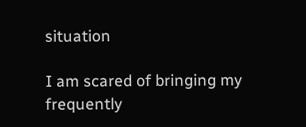situation

I am scared of bringing my frequently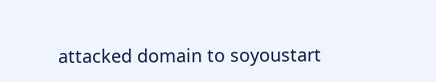attacked domain to soyoustart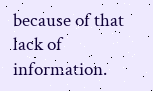because of that lack of information.